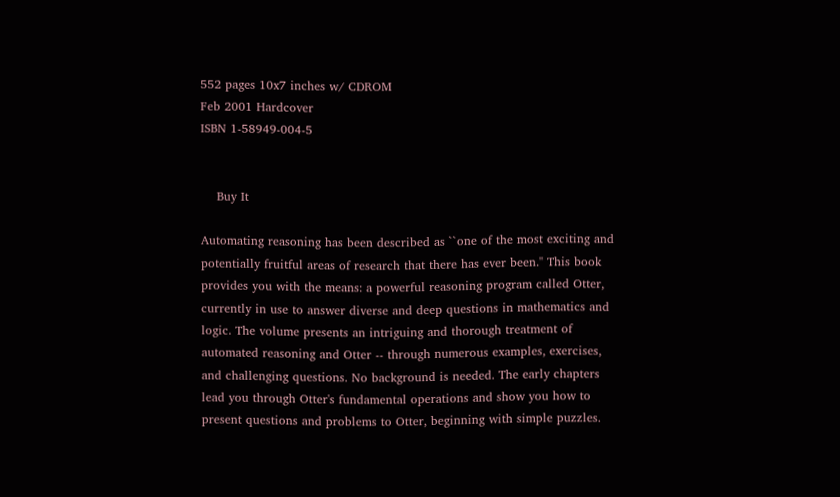552 pages 10x7 inches w/ CDROM
Feb 2001 Hardcover
ISBN 1-58949-004-5


    Buy It

Automating reasoning has been described as ``one of the most exciting and potentially fruitful areas of research that there has ever been.'' This book provides you with the means: a powerful reasoning program called Otter, currently in use to answer diverse and deep questions in mathematics and logic. The volume presents an intriguing and thorough treatment of automated reasoning and Otter -- through numerous examples, exercises, and challenging questions. No background is needed. The early chapters lead you through Otter's fundamental operations and show you how to present questions and problems to Otter, beginning with simple puzzles.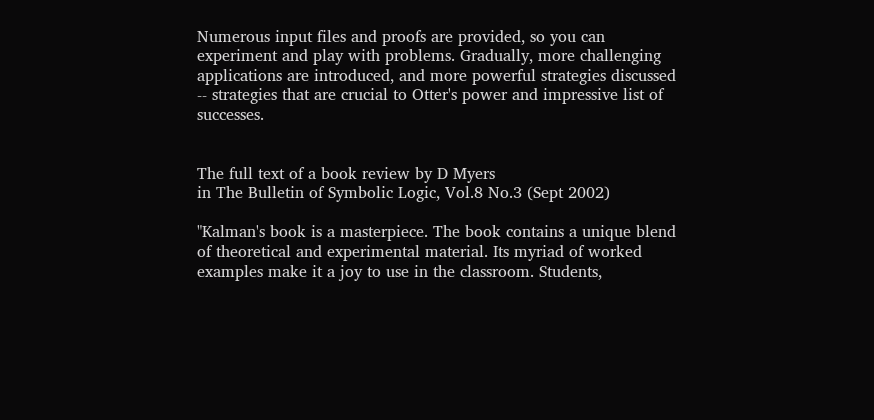Numerous input files and proofs are provided, so you can experiment and play with problems. Gradually, more challenging applications are introduced, and more powerful strategies discussed -- strategies that are crucial to Otter's power and impressive list of successes.


The full text of a book review by D Myers
in The Bulletin of Symbolic Logic, Vol.8 No.3 (Sept 2002)

"Kalman's book is a masterpiece. The book contains a unique blend of theoretical and experimental material. Its myriad of worked examples make it a joy to use in the classroom. Students,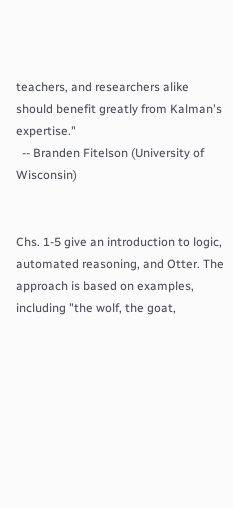teachers, and researchers alike should benefit greatly from Kalman's expertise."
  -- Branden Fitelson (University of Wisconsin)


Chs. 1-5 give an introduction to logic, automated reasoning, and Otter. The approach is based on examples, including "the wolf, the goat,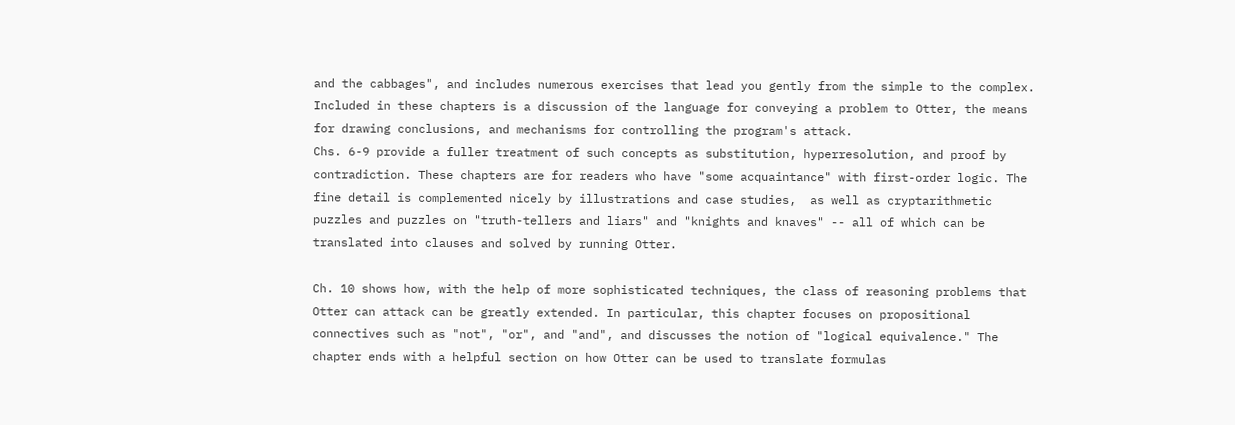and the cabbages", and includes numerous exercises that lead you gently from the simple to the complex. Included in these chapters is a discussion of the language for conveying a problem to Otter, the means for drawing conclusions, and mechanisms for controlling the program's attack.
Chs. 6-9 provide a fuller treatment of such concepts as substitution, hyperresolution, and proof by contradiction. These chapters are for readers who have "some acquaintance" with first-order logic. The fine detail is complemented nicely by illustrations and case studies,  as well as cryptarithmetic puzzles and puzzles on "truth-tellers and liars" and "knights and knaves" -- all of which can be translated into clauses and solved by running Otter.

Ch. 10 shows how, with the help of more sophisticated techniques, the class of reasoning problems that Otter can attack can be greatly extended. In particular, this chapter focuses on propositional connectives such as "not", "or", and "and", and discusses the notion of "logical equivalence." The chapter ends with a helpful section on how Otter can be used to translate formulas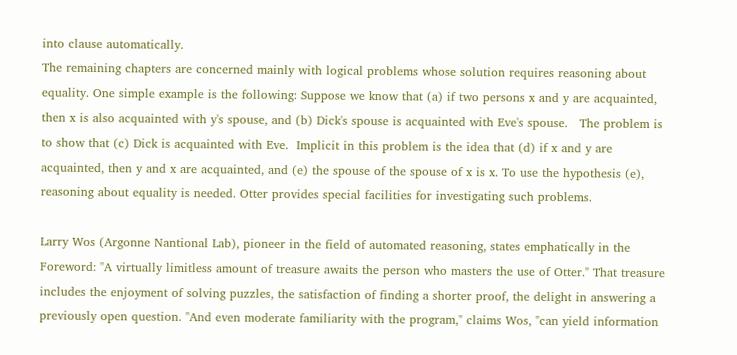into clause automatically.
The remaining chapters are concerned mainly with logical problems whose solution requires reasoning about equality. One simple example is the following: Suppose we know that (a) if two persons x and y are acquainted, then x is also acquainted with y's spouse, and (b) Dick's spouse is acquainted with Eve's spouse.   The problem is to show that (c) Dick is acquainted with Eve.  Implicit in this problem is the idea that (d) if x and y are acquainted, then y and x are acquainted, and (e) the spouse of the spouse of x is x. To use the hypothesis (e), reasoning about equality is needed. Otter provides special facilities for investigating such problems.

Larry Wos (Argonne Nantional Lab), pioneer in the field of automated reasoning, states emphatically in the Foreword: "A virtually limitless amount of treasure awaits the person who masters the use of Otter." That treasure includes the enjoyment of solving puzzles, the satisfaction of finding a shorter proof, the delight in answering a previously open question. "And even moderate familiarity with the program," claims Wos, "can yield information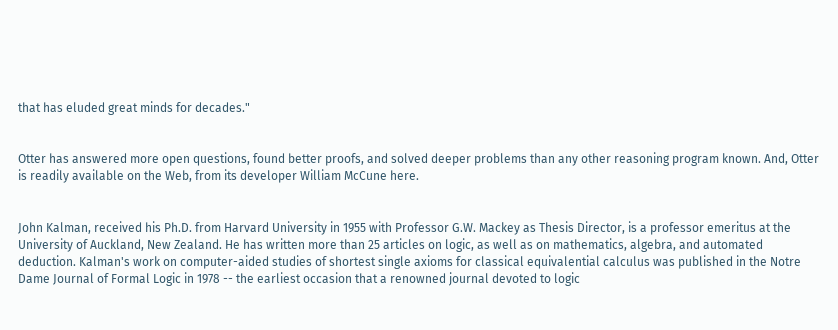that has eluded great minds for decades."


Otter has answered more open questions, found better proofs, and solved deeper problems than any other reasoning program known. And, Otter is readily available on the Web, from its developer William McCune here.


John Kalman, received his Ph.D. from Harvard University in 1955 with Professor G.W. Mackey as Thesis Director, is a professor emeritus at the University of Auckland, New Zealand. He has written more than 25 articles on logic, as well as on mathematics, algebra, and automated deduction. Kalman's work on computer-aided studies of shortest single axioms for classical equivalential calculus was published in the Notre Dame Journal of Formal Logic in 1978 -- the earliest occasion that a renowned journal devoted to logic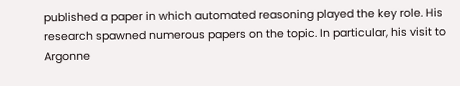published a paper in which automated reasoning played the key role. His research spawned numerous papers on the topic. In particular, his visit to Argonne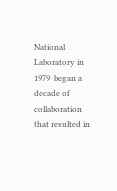National Laboratory in 1979  began a decade of collaboration that resulted in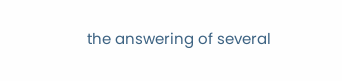the answering of several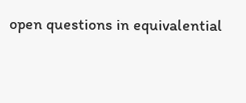open questions in equivalential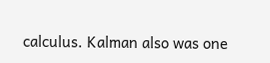calculus. Kalman also was one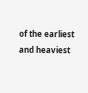of the earliest and heaviest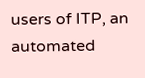users of ITP, an automated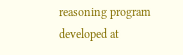reasoning program developed at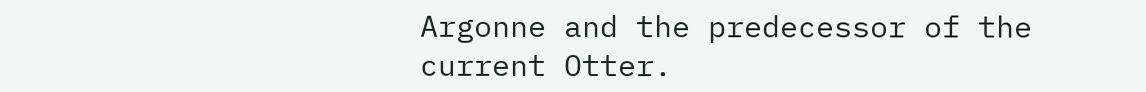Argonne and the predecessor of the current Otter.